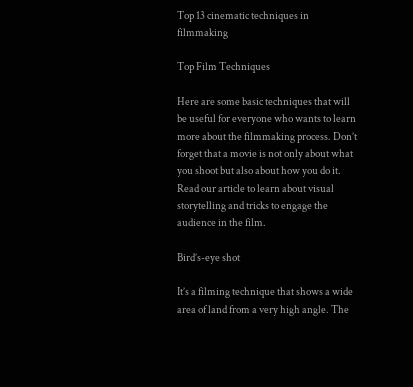Top 13 cinematic techniques in filmmaking

Top Film Techniques

Here are some basic techniques that will be useful for everyone who wants to learn more about the filmmaking process. Don’t forget that a movie is not only about what you shoot but also about how you do it. Read our article to learn about visual storytelling and tricks to engage the audience in the film.

Bird’s-eye shot

It’s a filming technique that shows a wide area of land from a very high angle. The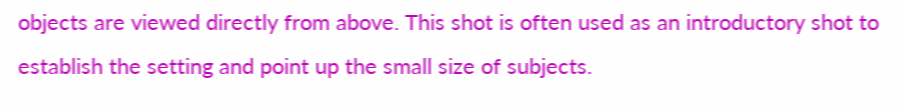objects are viewed directly from above. This shot is often used as an introductory shot to establish the setting and point up the small size of subjects.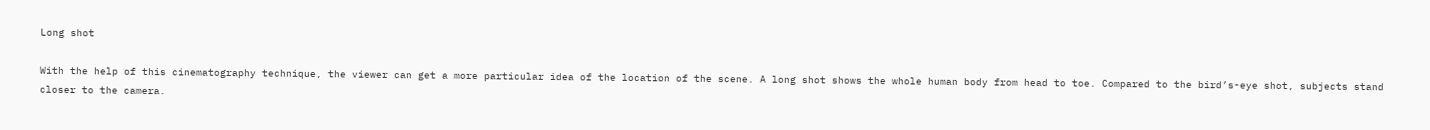Long shot

With the help of this cinematography technique, the viewer can get a more particular idea of the location of the scene. A long shot shows the whole human body from head to toe. Compared to the bird’s-eye shot, subjects stand closer to the camera.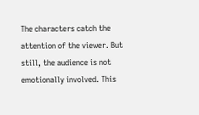The characters catch the attention of the viewer. But still, the audience is not emotionally involved. This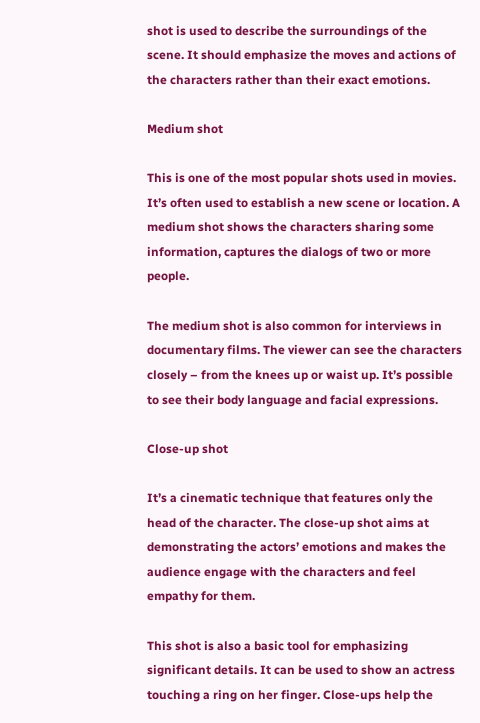shot is used to describe the surroundings of the scene. It should emphasize the moves and actions of the characters rather than their exact emotions.

Medium shot

This is one of the most popular shots used in movies. It’s often used to establish a new scene or location. A medium shot shows the characters sharing some information, captures the dialogs of two or more people.

The medium shot is also common for interviews in documentary films. The viewer can see the characters closely – from the knees up or waist up. It’s possible to see their body language and facial expressions.

Close-up shot

It’s a cinematic technique that features only the head of the character. The close-up shot aims at demonstrating the actors’ emotions and makes the audience engage with the characters and feel empathy for them.

This shot is also a basic tool for emphasizing significant details. It can be used to show an actress touching a ring on her finger. Close-ups help the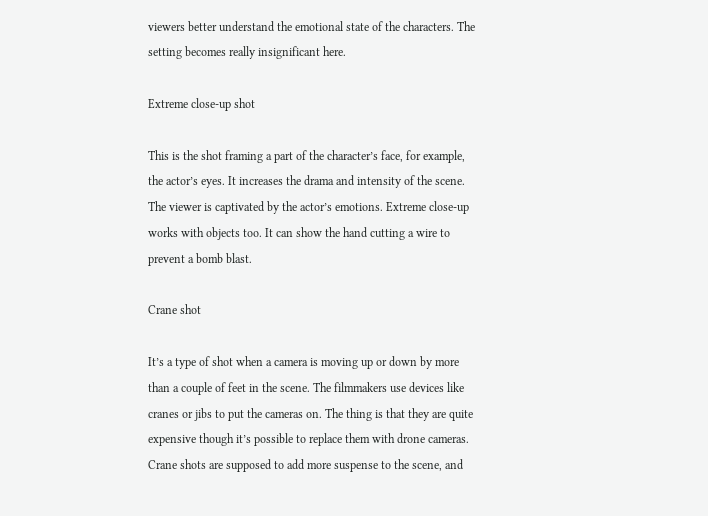viewers better understand the emotional state of the characters. The setting becomes really insignificant here.

Extreme close-up shot

This is the shot framing a part of the character’s face, for example, the actor’s eyes. It increases the drama and intensity of the scene. The viewer is captivated by the actor’s emotions. Extreme close-up works with objects too. It can show the hand cutting a wire to prevent a bomb blast.

Crane shot

It’s a type of shot when a camera is moving up or down by more than a couple of feet in the scene. The filmmakers use devices like cranes or jibs to put the cameras on. The thing is that they are quite expensive though it’s possible to replace them with drone cameras. Crane shots are supposed to add more suspense to the scene, and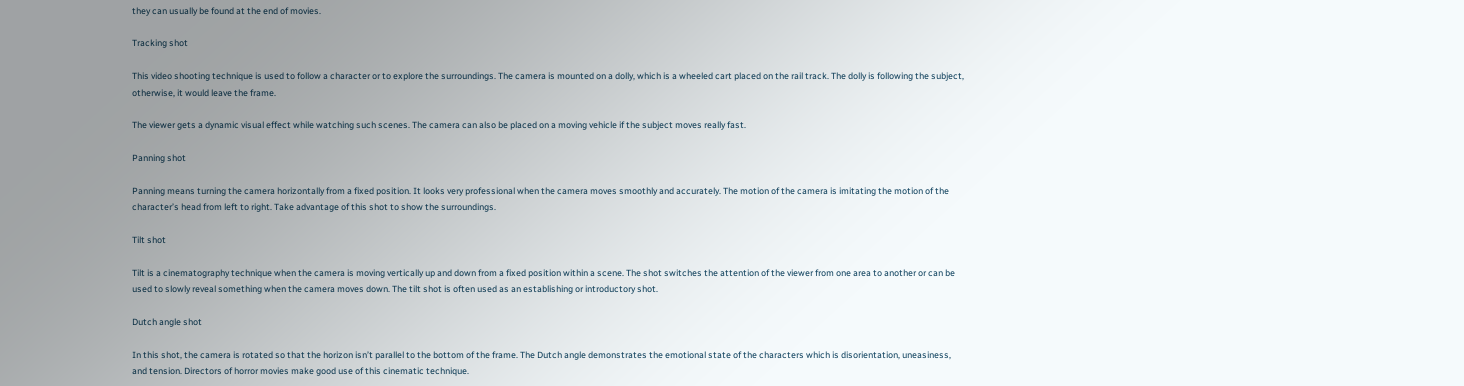they can usually be found at the end of movies.

Tracking shot

This video shooting technique is used to follow a character or to explore the surroundings. The camera is mounted on a dolly, which is a wheeled cart placed on the rail track. The dolly is following the subject, otherwise, it would leave the frame.

The viewer gets a dynamic visual effect while watching such scenes. The camera can also be placed on a moving vehicle if the subject moves really fast.

Panning shot

Panning means turning the camera horizontally from a fixed position. It looks very professional when the camera moves smoothly and accurately. The motion of the camera is imitating the motion of the character’s head from left to right. Take advantage of this shot to show the surroundings.

Tilt shot

Tilt is a cinematography technique when the camera is moving vertically up and down from a fixed position within a scene. The shot switches the attention of the viewer from one area to another or can be used to slowly reveal something when the camera moves down. The tilt shot is often used as an establishing or introductory shot.

Dutch angle shot

In this shot, the camera is rotated so that the horizon isn’t parallel to the bottom of the frame. The Dutch angle demonstrates the emotional state of the characters which is disorientation, uneasiness, and tension. Directors of horror movies make good use of this cinematic technique.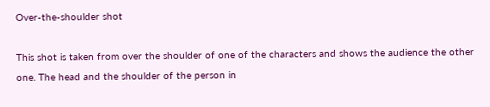Over-the-shoulder shot

This shot is taken from over the shoulder of one of the characters and shows the audience the other one. The head and the shoulder of the person in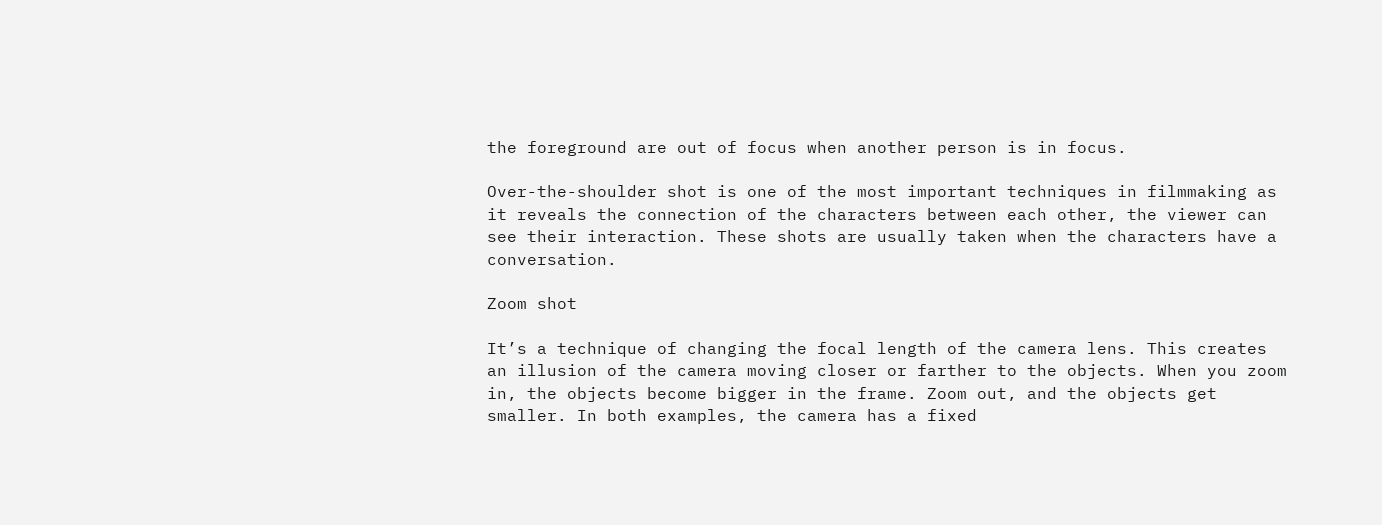the foreground are out of focus when another person is in focus.

Over-the-shoulder shot is one of the most important techniques in filmmaking as it reveals the connection of the characters between each other, the viewer can see their interaction. These shots are usually taken when the characters have a conversation.

Zoom shot

It’s a technique of changing the focal length of the camera lens. This creates an illusion of the camera moving closer or farther to the objects. When you zoom in, the objects become bigger in the frame. Zoom out, and the objects get smaller. In both examples, the camera has a fixed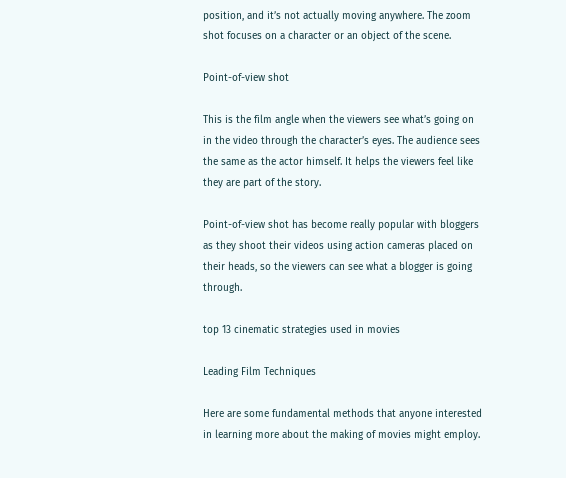position, and it’s not actually moving anywhere. The zoom shot focuses on a character or an object of the scene.

Point-of-view shot

This is the film angle when the viewers see what’s going on in the video through the character’s eyes. The audience sees the same as the actor himself. It helps the viewers feel like they are part of the story.

Point-of-view shot has become really popular with bloggers as they shoot their videos using action cameras placed on their heads, so the viewers can see what a blogger is going through.

top 13 cinematic strategies used in movies

Leading Film Techniques

Here are some fundamental methods that anyone interested in learning more about the making of movies might employ.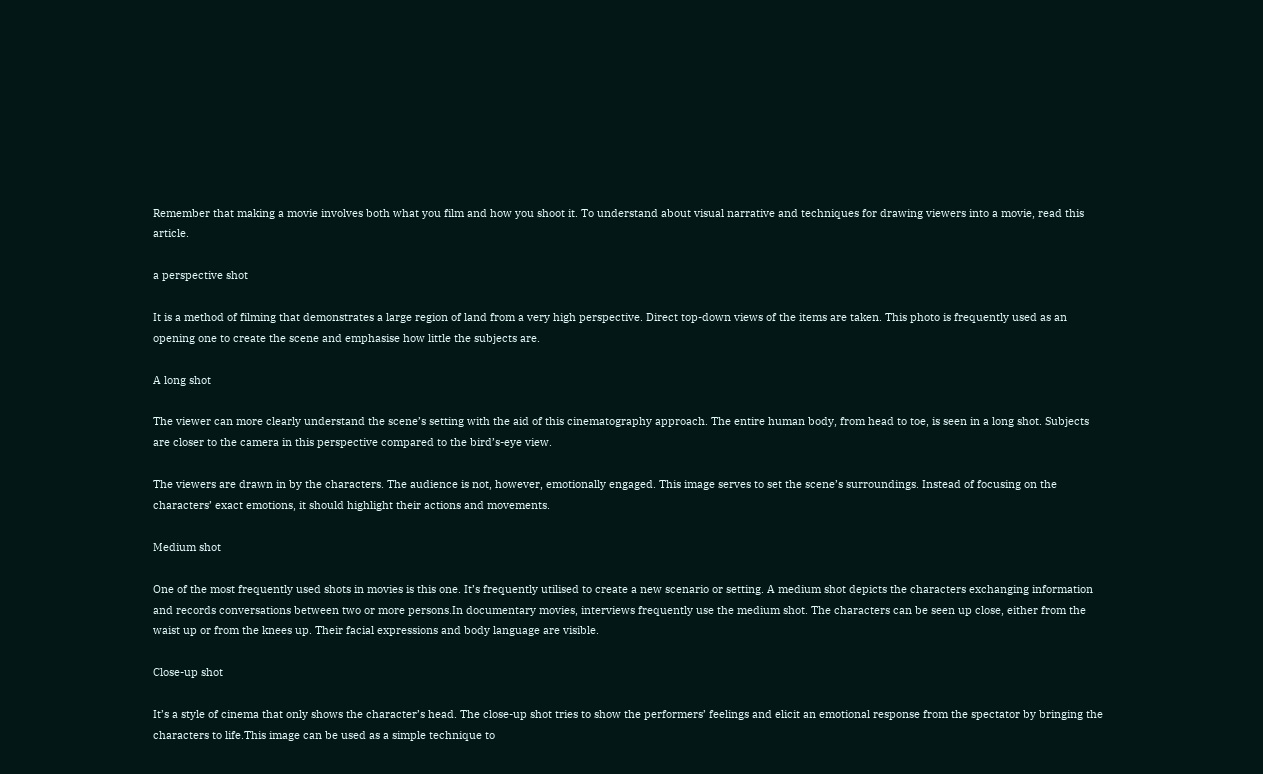Remember that making a movie involves both what you film and how you shoot it. To understand about visual narrative and techniques for drawing viewers into a movie, read this article.

a perspective shot

It is a method of filming that demonstrates a large region of land from a very high perspective. Direct top-down views of the items are taken. This photo is frequently used as an opening one to create the scene and emphasise how little the subjects are.

A long shot

The viewer can more clearly understand the scene’s setting with the aid of this cinematography approach. The entire human body, from head to toe, is seen in a long shot. Subjects are closer to the camera in this perspective compared to the bird’s-eye view.

The viewers are drawn in by the characters. The audience is not, however, emotionally engaged. This image serves to set the scene’s surroundings. Instead of focusing on the characters’ exact emotions, it should highlight their actions and movements.

Medium shot

One of the most frequently used shots in movies is this one. It’s frequently utilised to create a new scenario or setting. A medium shot depicts the characters exchanging information and records conversations between two or more persons.In documentary movies, interviews frequently use the medium shot. The characters can be seen up close, either from the waist up or from the knees up. Their facial expressions and body language are visible.

Close-up shot

It’s a style of cinema that only shows the character’s head. The close-up shot tries to show the performers’ feelings and elicit an emotional response from the spectator by bringing the characters to life.This image can be used as a simple technique to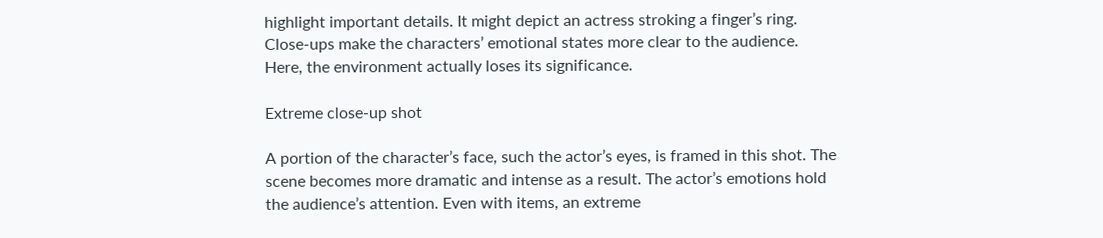highlight important details. It might depict an actress stroking a finger’s ring. Close-ups make the characters’ emotional states more clear to the audience. Here, the environment actually loses its significance.

Extreme close-up shot

A portion of the character’s face, such the actor’s eyes, is framed in this shot. The scene becomes more dramatic and intense as a result. The actor’s emotions hold the audience’s attention. Even with items, an extreme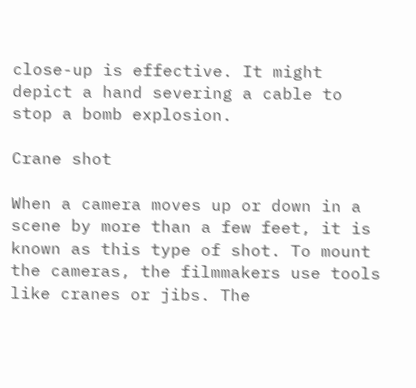close-up is effective. It might depict a hand severing a cable to stop a bomb explosion.

Crane shot

When a camera moves up or down in a scene by more than a few feet, it is known as this type of shot. To mount the cameras, the filmmakers use tools like cranes or jibs. The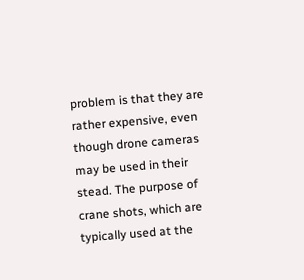problem is that they are rather expensive, even though drone cameras may be used in their stead. The purpose of crane shots, which are typically used at the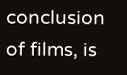conclusion of films, is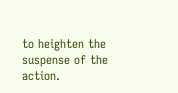to heighten the suspense of the action.